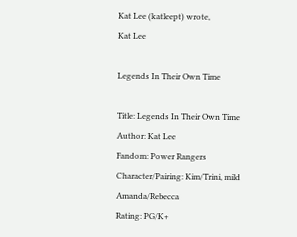Kat Lee (katleept) wrote,
Kat Lee

Legends In Their Own Time

Title: Legends In Their Own Time
Author: Kat Lee
Fandom: Power Rangers
Character/Pairing: Kim/Trini, mild Amanda/Rebecca
Rating: PG/K+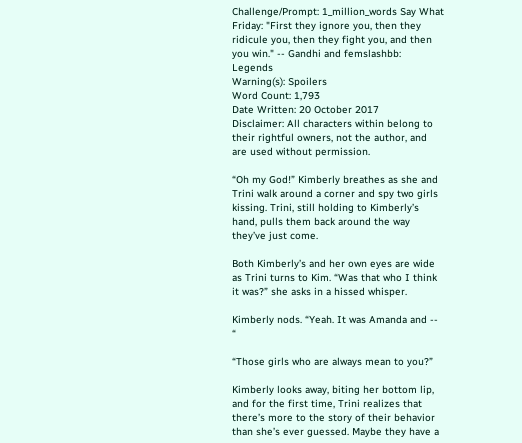Challenge/Prompt: 1_million_words Say What Friday: "First they ignore you, then they ridicule you, then they fight you, and then you win." -- Gandhi and femslashbb: Legends
Warning(s): Spoilers
Word Count: 1,793
Date Written: 20 October 2017
Disclaimer: All characters within belong to their rightful owners, not the author, and are used without permission.

“Oh my God!” Kimberly breathes as she and Trini walk around a corner and spy two girls kissing. Trini, still holding to Kimberly’s hand, pulls them back around the way they’ve just come.

Both Kimberly’s and her own eyes are wide as Trini turns to Kim. “Was that who I think it was?” she asks in a hissed whisper.

Kimberly nods. “Yeah. It was Amanda and -- “

“Those girls who are always mean to you?”

Kimberly looks away, biting her bottom lip, and for the first time, Trini realizes that there’s more to the story of their behavior than she’s ever guessed. Maybe they have a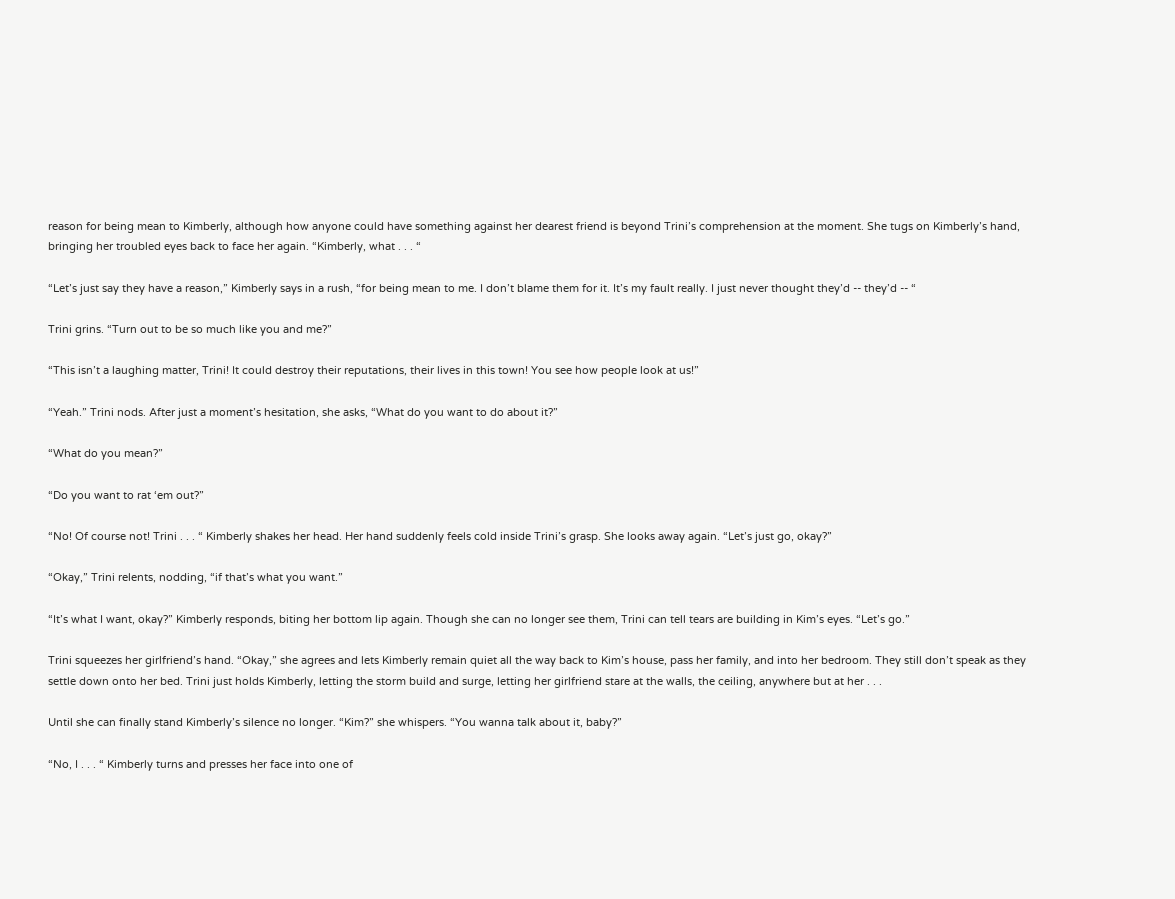reason for being mean to Kimberly, although how anyone could have something against her dearest friend is beyond Trini’s comprehension at the moment. She tugs on Kimberly’s hand, bringing her troubled eyes back to face her again. “Kimberly, what . . . “

“Let’s just say they have a reason,” Kimberly says in a rush, “for being mean to me. I don’t blame them for it. It’s my fault really. I just never thought they’d -- they’d -- “

Trini grins. “Turn out to be so much like you and me?”

“This isn’t a laughing matter, Trini! It could destroy their reputations, their lives in this town! You see how people look at us!”

“Yeah.” Trini nods. After just a moment’s hesitation, she asks, “What do you want to do about it?”

“What do you mean?”

“Do you want to rat ‘em out?”

“No! Of course not! Trini . . . “ Kimberly shakes her head. Her hand suddenly feels cold inside Trini’s grasp. She looks away again. “Let’s just go, okay?”

“Okay,” Trini relents, nodding, “if that’s what you want.”

“It’s what I want, okay?” Kimberly responds, biting her bottom lip again. Though she can no longer see them, Trini can tell tears are building in Kim’s eyes. “Let’s go.”

Trini squeezes her girlfriend’s hand. “Okay,” she agrees and lets Kimberly remain quiet all the way back to Kim’s house, pass her family, and into her bedroom. They still don’t speak as they settle down onto her bed. Trini just holds Kimberly, letting the storm build and surge, letting her girlfriend stare at the walls, the ceiling, anywhere but at her . . .

Until she can finally stand Kimberly’s silence no longer. “Kim?” she whispers. “You wanna talk about it, baby?”

“No, I . . . “ Kimberly turns and presses her face into one of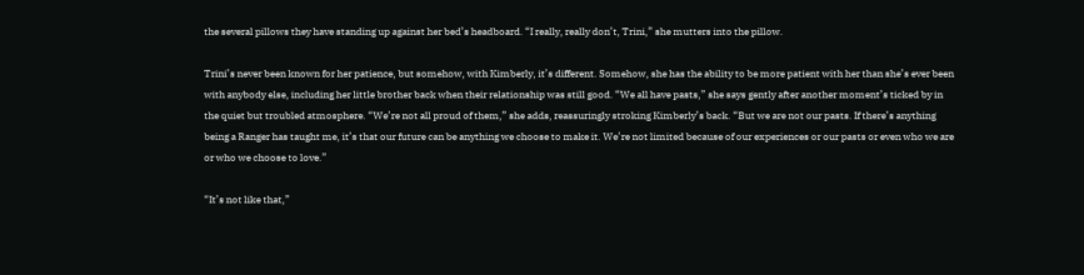the several pillows they have standing up against her bed’s headboard. “I really, really don’t, Trini,” she mutters into the pillow.

Trini’s never been known for her patience, but somehow, with Kimberly, it’s different. Somehow, she has the ability to be more patient with her than she’s ever been with anybody else, including her little brother back when their relationship was still good. “We all have pasts,” she says gently after another moment’s ticked by in the quiet but troubled atmosphere. “We’re not all proud of them,” she adds, reassuringly stroking Kimberly’s back. “But we are not our pasts. If there’s anything being a Ranger has taught me, it’s that our future can be anything we choose to make it. We’re not limited because of our experiences or our pasts or even who we are or who we choose to love.”

“It’s not like that,”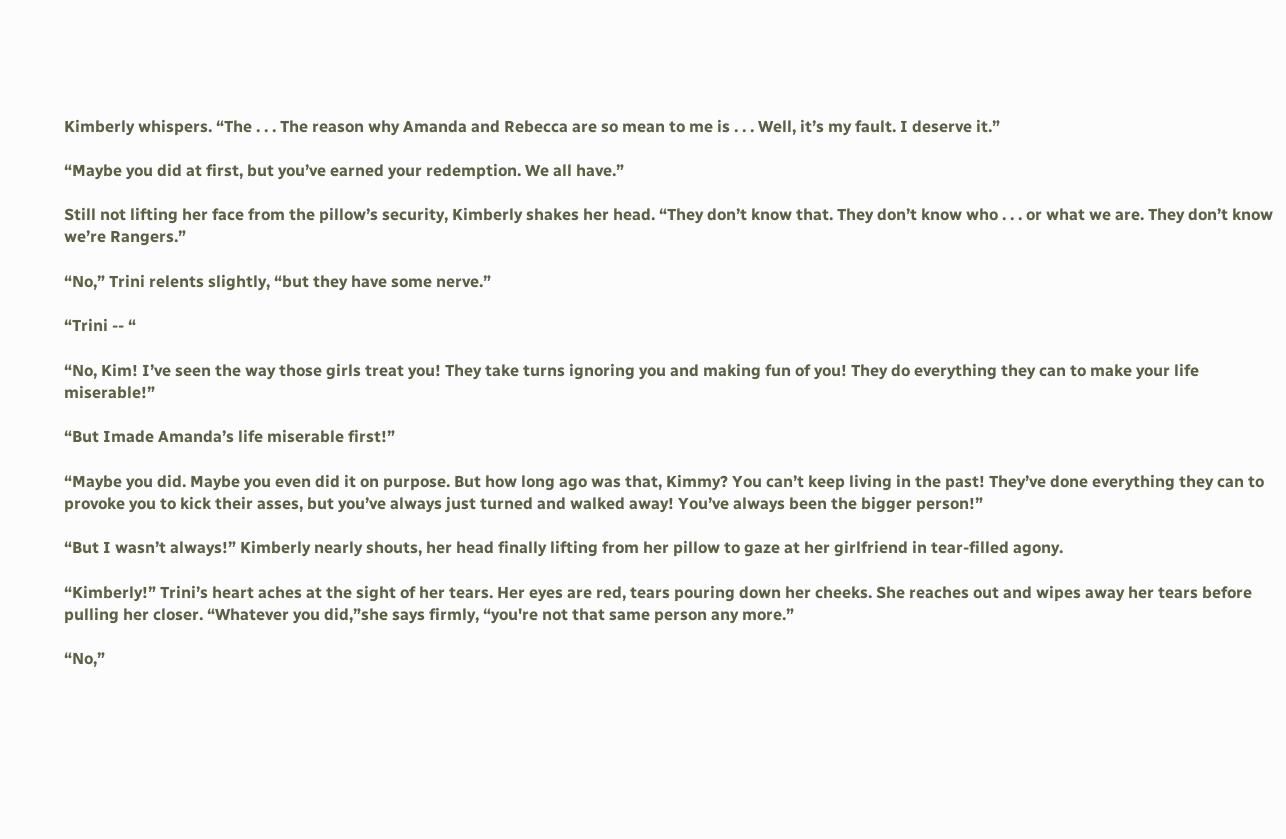Kimberly whispers. “The . . . The reason why Amanda and Rebecca are so mean to me is . . . Well, it’s my fault. I deserve it.”

“Maybe you did at first, but you’ve earned your redemption. We all have.”

Still not lifting her face from the pillow’s security, Kimberly shakes her head. “They don’t know that. They don’t know who . . . or what we are. They don’t know we’re Rangers.”

“No,” Trini relents slightly, “but they have some nerve.”

“Trini -- “

“No, Kim! I’ve seen the way those girls treat you! They take turns ignoring you and making fun of you! They do everything they can to make your life miserable!”

“But Imade Amanda’s life miserable first!”

“Maybe you did. Maybe you even did it on purpose. But how long ago was that, Kimmy? You can’t keep living in the past! They’ve done everything they can to provoke you to kick their asses, but you’ve always just turned and walked away! You’ve always been the bigger person!”

“But I wasn’t always!” Kimberly nearly shouts, her head finally lifting from her pillow to gaze at her girlfriend in tear-filled agony.

“Kimberly!” Trini’s heart aches at the sight of her tears. Her eyes are red, tears pouring down her cheeks. She reaches out and wipes away her tears before pulling her closer. “Whatever you did,”she says firmly, “you're not that same person any more.”

“No,”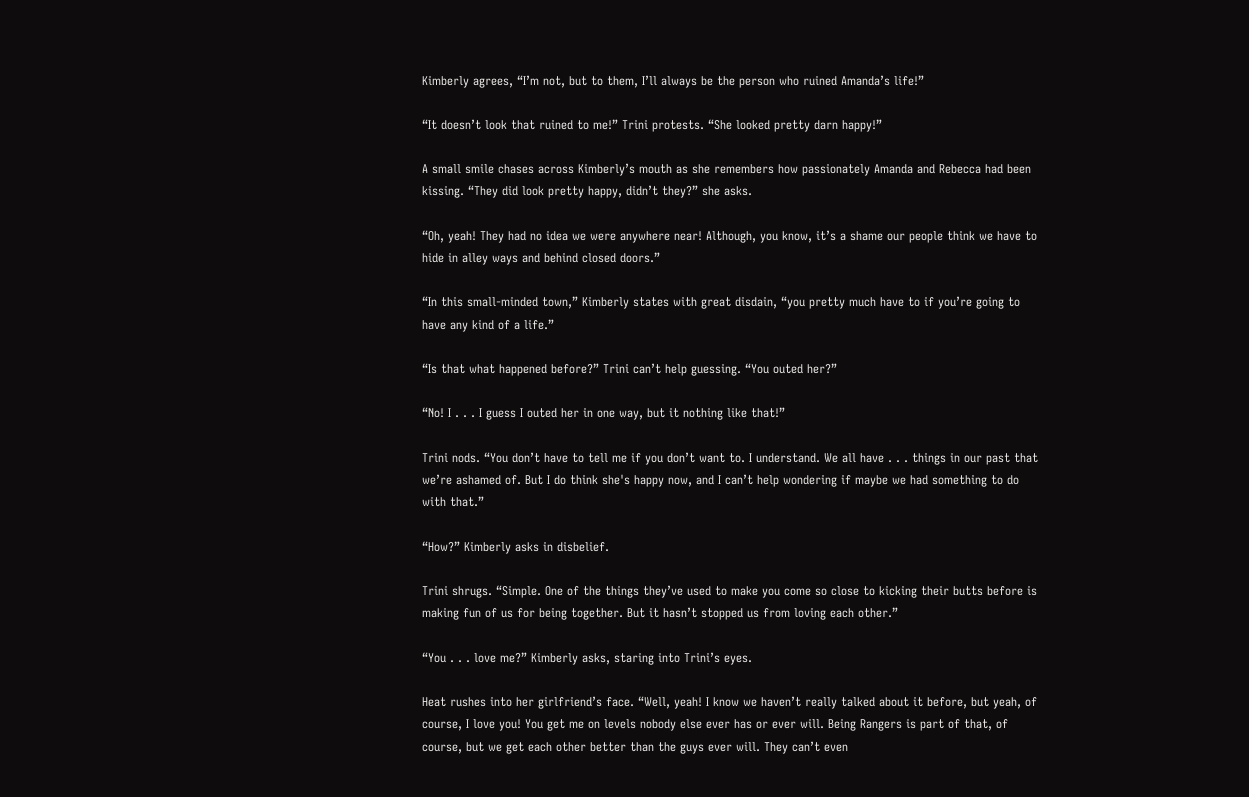Kimberly agrees, “I’m not, but to them, I’ll always be the person who ruined Amanda’s life!”

“It doesn’t look that ruined to me!” Trini protests. “She looked pretty darn happy!”

A small smile chases across Kimberly’s mouth as she remembers how passionately Amanda and Rebecca had been kissing. “They did look pretty happy, didn’t they?” she asks.

“Oh, yeah! They had no idea we were anywhere near! Although, you know, it’s a shame our people think we have to hide in alley ways and behind closed doors.”

“In this small-minded town,” Kimberly states with great disdain, “you pretty much have to if you’re going to have any kind of a life.”

“Is that what happened before?” Trini can’t help guessing. “You outed her?”

“No! I . . . I guess I outed her in one way, but it nothing like that!”

Trini nods. “You don’t have to tell me if you don’t want to. I understand. We all have . . . things in our past that we’re ashamed of. But I do think she's happy now, and I can’t help wondering if maybe we had something to do with that.”

“How?” Kimberly asks in disbelief.

Trini shrugs. “Simple. One of the things they’ve used to make you come so close to kicking their butts before is making fun of us for being together. But it hasn’t stopped us from loving each other.”

“You . . . love me?” Kimberly asks, staring into Trini’s eyes.

Heat rushes into her girlfriend’s face. “Well, yeah! I know we haven’t really talked about it before, but yeah, of course, I love you! You get me on levels nobody else ever has or ever will. Being Rangers is part of that, of course, but we get each other better than the guys ever will. They can’t even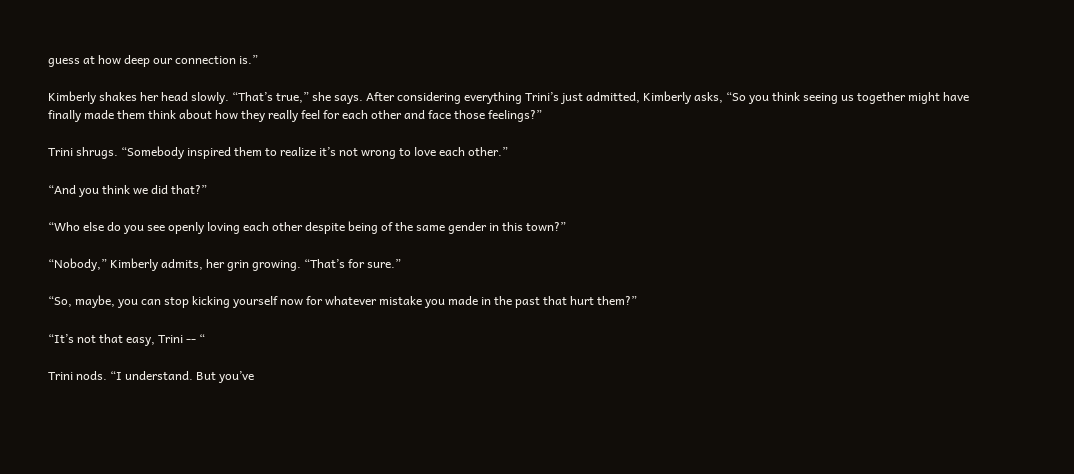guess at how deep our connection is.”

Kimberly shakes her head slowly. “That’s true,” she says. After considering everything Trini’s just admitted, Kimberly asks, “So you think seeing us together might have finally made them think about how they really feel for each other and face those feelings?”

Trini shrugs. “Somebody inspired them to realize it’s not wrong to love each other.”

“And you think we did that?”

“Who else do you see openly loving each other despite being of the same gender in this town?”

“Nobody,” Kimberly admits, her grin growing. “That’s for sure.”

“So, maybe, you can stop kicking yourself now for whatever mistake you made in the past that hurt them?”

“It’s not that easy, Trini -- “

Trini nods. “I understand. But you’ve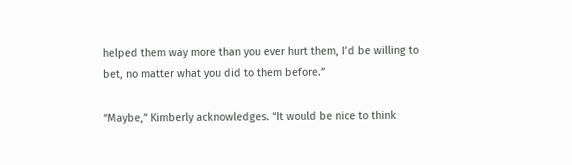helped them way more than you ever hurt them, I’d be willing to bet, no matter what you did to them before.”

“Maybe,” Kimberly acknowledges. “It would be nice to think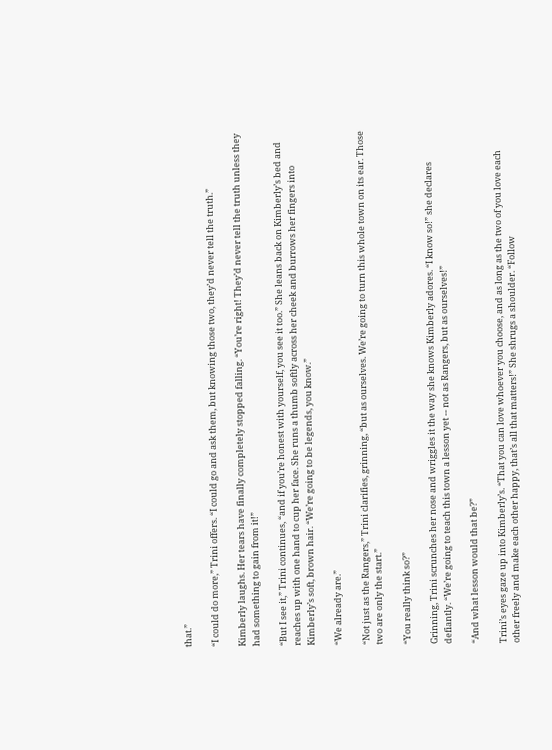that.”

“I could do more,” Trini offers. “I could go and ask them, but knowing those two, they’d never tell the truth.”

Kimberly laughs. Her tears have finally completely stopped falling. “You’re right! They’d never tell the truth unless they had something to gain from it!”

“But I see it,” Trini continues, “and if you’re honest with yourself, you see it too.” She leans back on Kimberly’s bed and reaches up with one hand to cup her face. She runs a thumb softly across her cheek and burrows her fingers into Kimberly’s soft, brown hair. “We’re going to be legends, you know.”

“We already are.”

“Not just as the Rangers,” Trini clarifies, grinning, “but as ourselves. We’re going to turn this whole town on its ear. Those two are only the start.”

“You really think so?”

Grinning, Trini scrunches her nose and wriggles it the way she knows Kimberly adores. “I know so!” she declares defiantly. “We’re going to teach this town a lesson yet -- not as Rangers, but as ourselves!”

“And what lesson would that be?”

Trini’s eyes gaze up into Kimberly’s. “That you can love whoever you choose, and as long as the two of you love each other freely and make each other happy, that’s all that matters!” She shrugs a shoulder. “Follow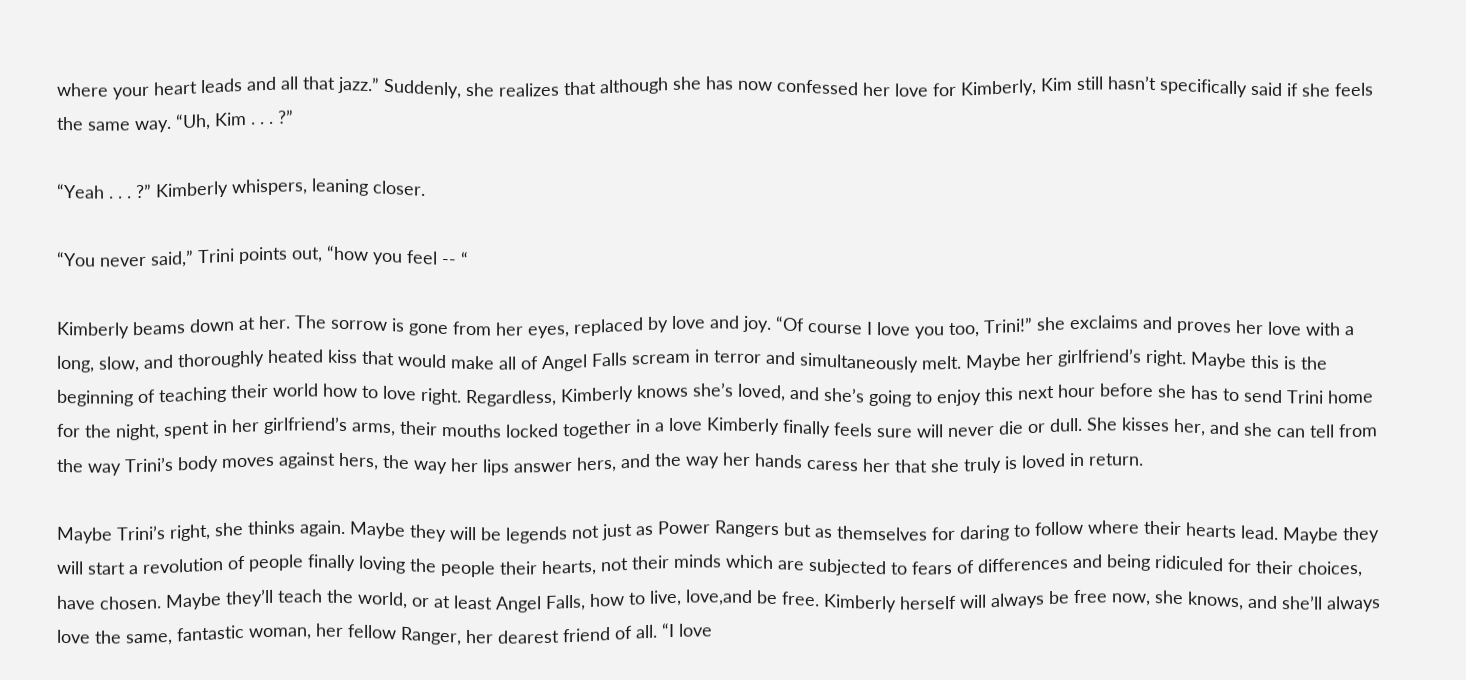where your heart leads and all that jazz.” Suddenly, she realizes that although she has now confessed her love for Kimberly, Kim still hasn’t specifically said if she feels the same way. “Uh, Kim . . . ?”

“Yeah . . . ?” Kimberly whispers, leaning closer.

“You never said,” Trini points out, “how you feel -- “

Kimberly beams down at her. The sorrow is gone from her eyes, replaced by love and joy. “Of course I love you too, Trini!” she exclaims and proves her love with a long, slow, and thoroughly heated kiss that would make all of Angel Falls scream in terror and simultaneously melt. Maybe her girlfriend’s right. Maybe this is the beginning of teaching their world how to love right. Regardless, Kimberly knows she’s loved, and she’s going to enjoy this next hour before she has to send Trini home for the night, spent in her girlfriend’s arms, their mouths locked together in a love Kimberly finally feels sure will never die or dull. She kisses her, and she can tell from the way Trini’s body moves against hers, the way her lips answer hers, and the way her hands caress her that she truly is loved in return.

Maybe Trini’s right, she thinks again. Maybe they will be legends not just as Power Rangers but as themselves for daring to follow where their hearts lead. Maybe they will start a revolution of people finally loving the people their hearts, not their minds which are subjected to fears of differences and being ridiculed for their choices, have chosen. Maybe they’ll teach the world, or at least Angel Falls, how to live, love,and be free. Kimberly herself will always be free now, she knows, and she’ll always love the same, fantastic woman, her fellow Ranger, her dearest friend of all. “I love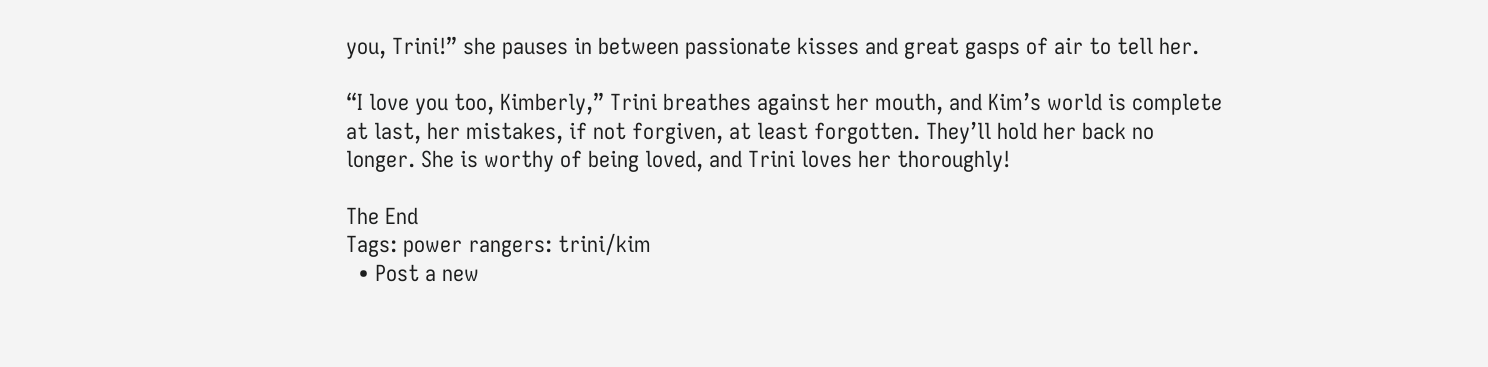you, Trini!” she pauses in between passionate kisses and great gasps of air to tell her.

“I love you too, Kimberly,” Trini breathes against her mouth, and Kim’s world is complete at last, her mistakes, if not forgiven, at least forgotten. They’ll hold her back no longer. She is worthy of being loved, and Trini loves her thoroughly!

The End
Tags: power rangers: trini/kim
  • Post a new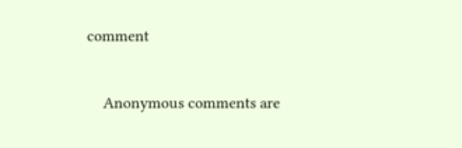comment


    Anonymous comments are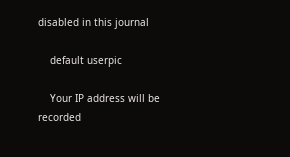disabled in this journal

    default userpic

    Your IP address will be recorded